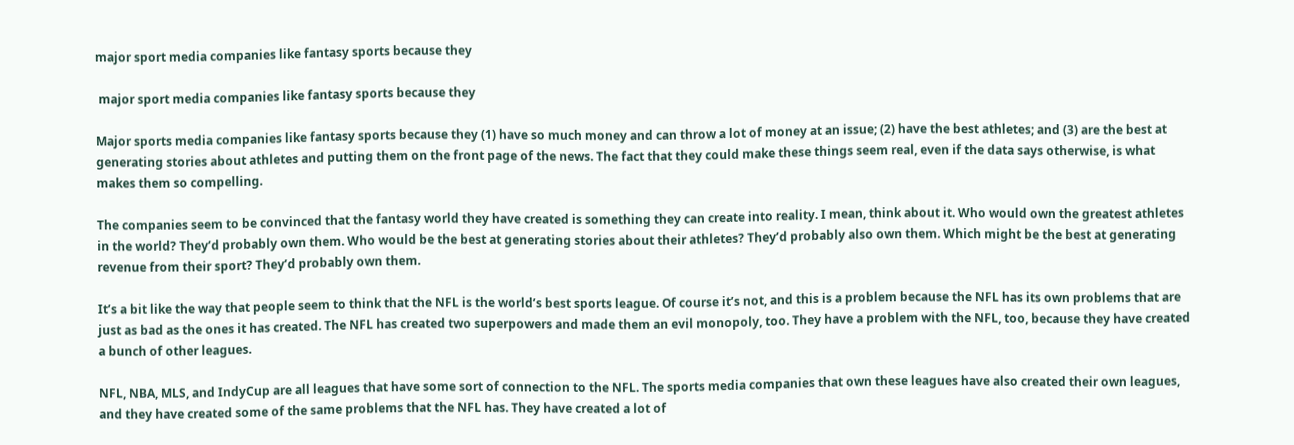major sport media companies like fantasy sports because they

 major sport media companies like fantasy sports because they

Major sports media companies like fantasy sports because they (1) have so much money and can throw a lot of money at an issue; (2) have the best athletes; and (3) are the best at generating stories about athletes and putting them on the front page of the news. The fact that they could make these things seem real, even if the data says otherwise, is what makes them so compelling.

The companies seem to be convinced that the fantasy world they have created is something they can create into reality. I mean, think about it. Who would own the greatest athletes in the world? They’d probably own them. Who would be the best at generating stories about their athletes? They’d probably also own them. Which might be the best at generating revenue from their sport? They’d probably own them.

It’s a bit like the way that people seem to think that the NFL is the world’s best sports league. Of course it’s not, and this is a problem because the NFL has its own problems that are just as bad as the ones it has created. The NFL has created two superpowers and made them an evil monopoly, too. They have a problem with the NFL, too, because they have created a bunch of other leagues.

NFL, NBA, MLS, and IndyCup are all leagues that have some sort of connection to the NFL. The sports media companies that own these leagues have also created their own leagues, and they have created some of the same problems that the NFL has. They have created a lot of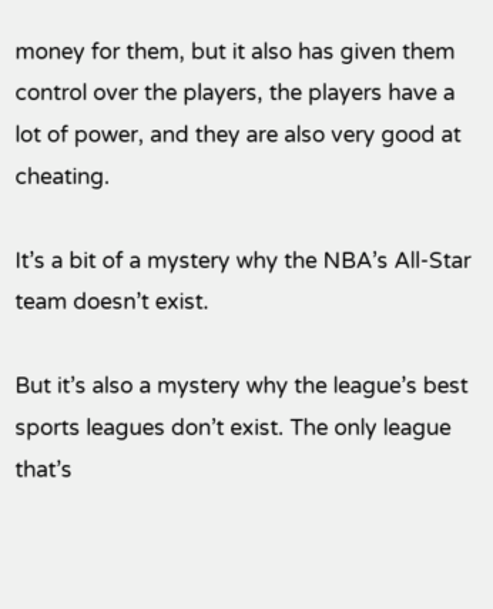money for them, but it also has given them control over the players, the players have a lot of power, and they are also very good at cheating.

It’s a bit of a mystery why the NBA’s All-Star team doesn’t exist.

But it’s also a mystery why the league’s best sports leagues don’t exist. The only league that’s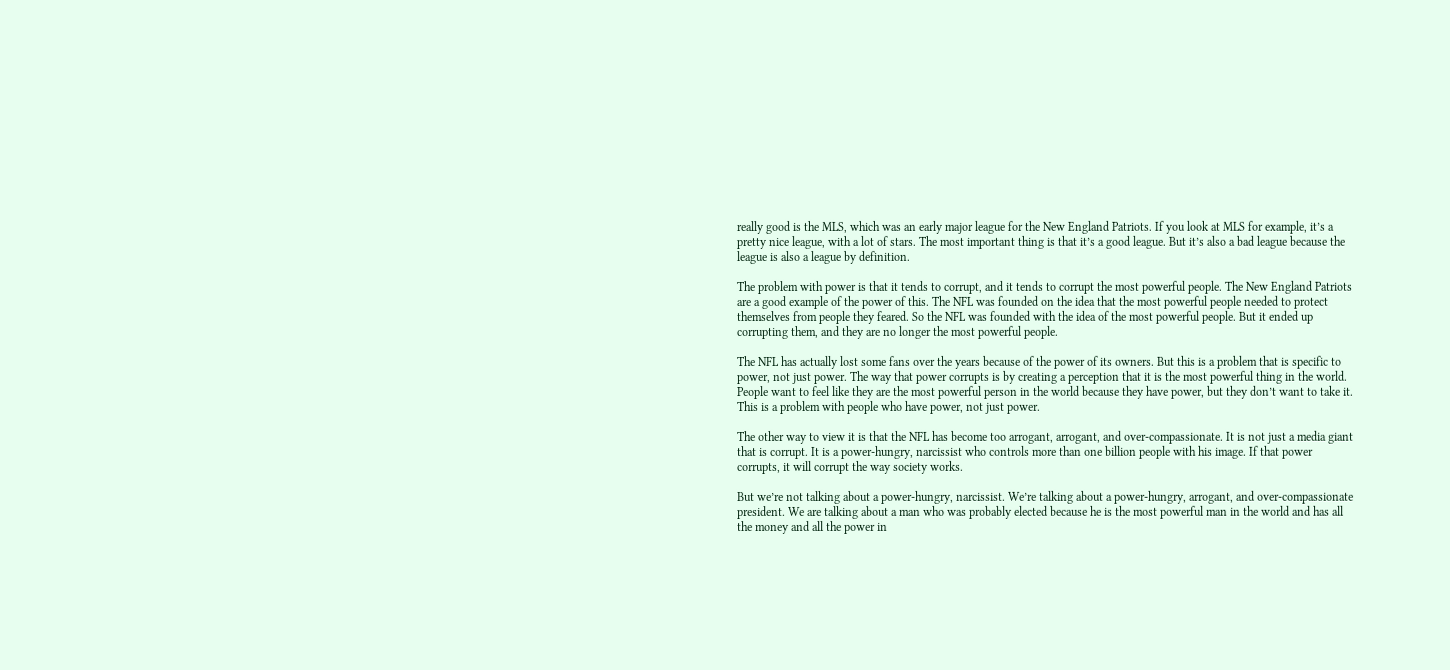really good is the MLS, which was an early major league for the New England Patriots. If you look at MLS for example, it’s a pretty nice league, with a lot of stars. The most important thing is that it’s a good league. But it’s also a bad league because the league is also a league by definition.

The problem with power is that it tends to corrupt, and it tends to corrupt the most powerful people. The New England Patriots are a good example of the power of this. The NFL was founded on the idea that the most powerful people needed to protect themselves from people they feared. So the NFL was founded with the idea of the most powerful people. But it ended up corrupting them, and they are no longer the most powerful people.

The NFL has actually lost some fans over the years because of the power of its owners. But this is a problem that is specific to power, not just power. The way that power corrupts is by creating a perception that it is the most powerful thing in the world. People want to feel like they are the most powerful person in the world because they have power, but they don’t want to take it. This is a problem with people who have power, not just power.

The other way to view it is that the NFL has become too arrogant, arrogant, and over-compassionate. It is not just a media giant that is corrupt. It is a power-hungry, narcissist who controls more than one billion people with his image. If that power corrupts, it will corrupt the way society works.

But we’re not talking about a power-hungry, narcissist. We’re talking about a power-hungry, arrogant, and over-compassionate president. We are talking about a man who was probably elected because he is the most powerful man in the world and has all the money and all the power in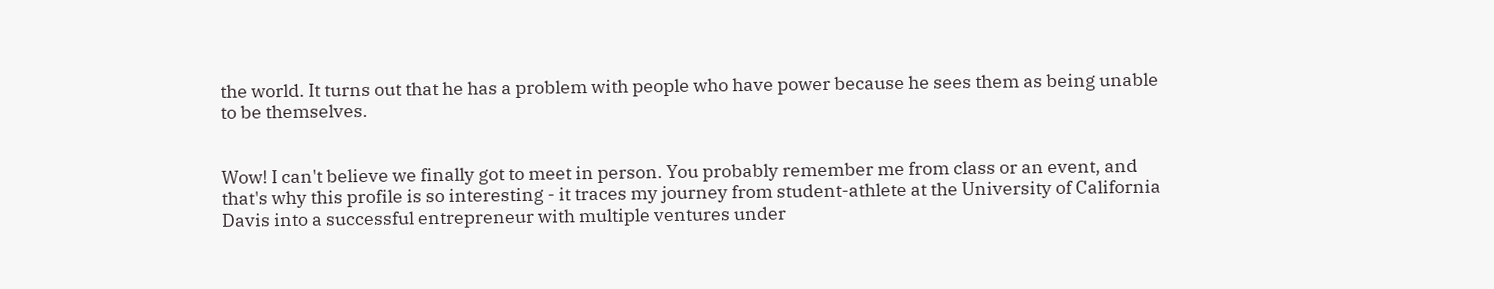the world. It turns out that he has a problem with people who have power because he sees them as being unable to be themselves.


Wow! I can't believe we finally got to meet in person. You probably remember me from class or an event, and that's why this profile is so interesting - it traces my journey from student-athlete at the University of California Davis into a successful entrepreneur with multiple ventures under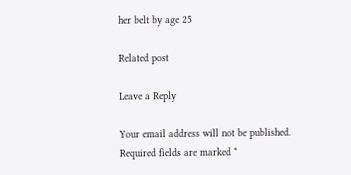her belt by age 25

Related post

Leave a Reply

Your email address will not be published. Required fields are marked *